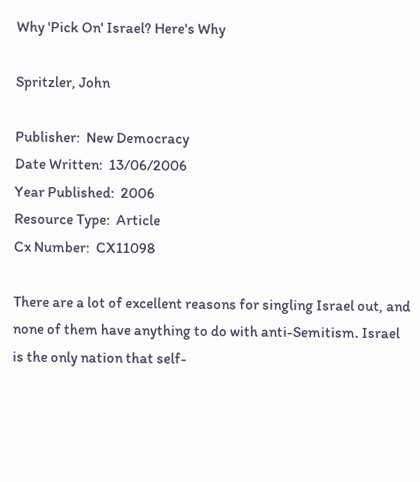Why 'Pick On' Israel? Here's Why

Spritzler, John

Publisher:  New Democracy
Date Written:  13/06/2006
Year Published:  2006
Resource Type:  Article
Cx Number:  CX11098

There are a lot of excellent reasons for singling Israel out, and none of them have anything to do with anti-Semitism. Israel is the only nation that self-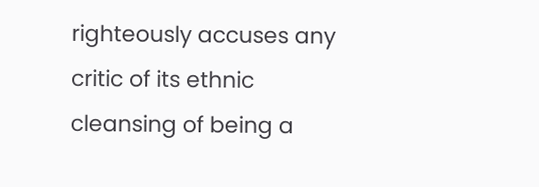righteously accuses any critic of its ethnic cleansing of being a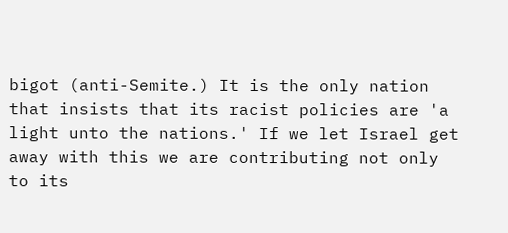bigot (anti-Semite.) It is the only nation that insists that its racist policies are 'a light unto the nations.' If we let Israel get away with this we are contributing not only to its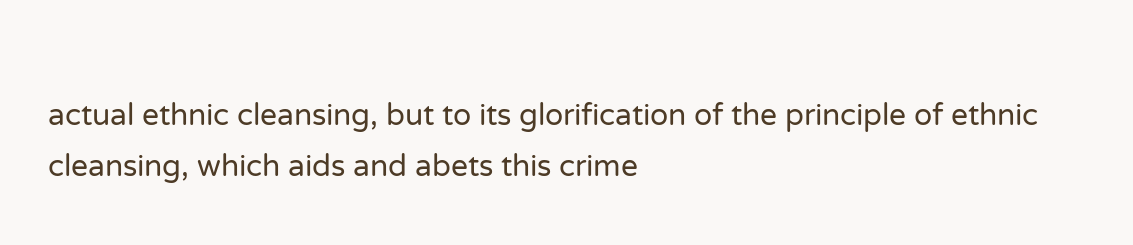actual ethnic cleansing, but to its glorification of the principle of ethnic cleansing, which aids and abets this crime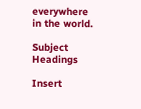everywhere in the world.

Subject Headings

Insert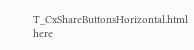T_CxShareButtonsHorizontal.html here